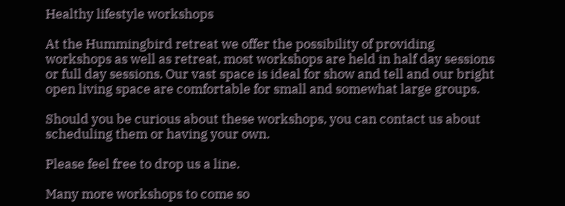Healthy lifestyle workshops

At the Hummingbird retreat we offer the possibility of providing workshops as well as retreat, most workshops are held in half day sessions or full day sessions. Our vast space is ideal for show and tell and our bright open living space are comfortable for small and somewhat large groups.

Should you be curious about these workshops, you can contact us about scheduling them or having your own.

Please feel free to drop us a line.

Many more workshops to come so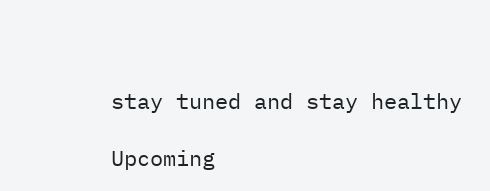stay tuned and stay healthy

Upcoming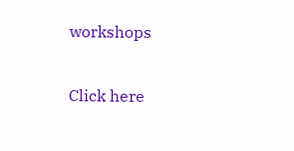workshops

Click here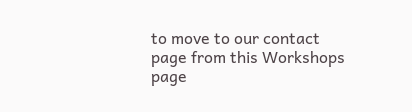to move to our contact page from this Workshops page